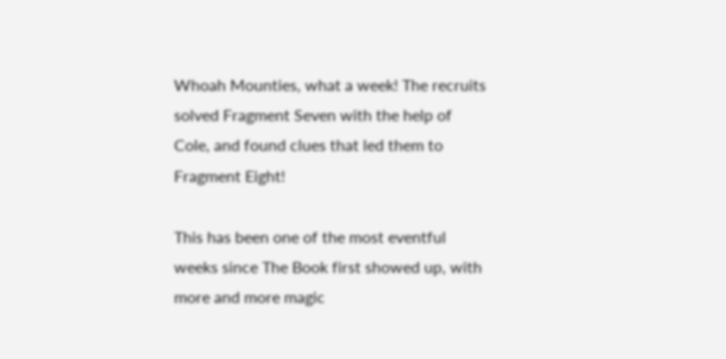Whoah Mounties, what a week! The recruits solved Fragment Seven with the help of Cole, and found clues that led them to Fragment Eight!

This has been one of the most eventful weeks since The Book first showed up, with more and more magic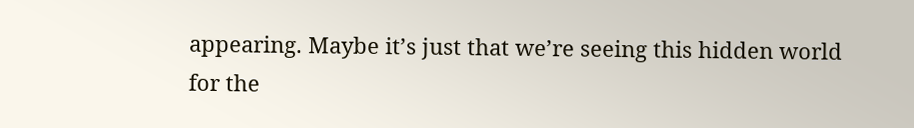appearing. Maybe it’s just that we’re seeing this hidden world for the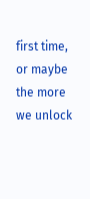first time, or maybe the more we unlock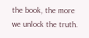the book, the more we unlock the truth.